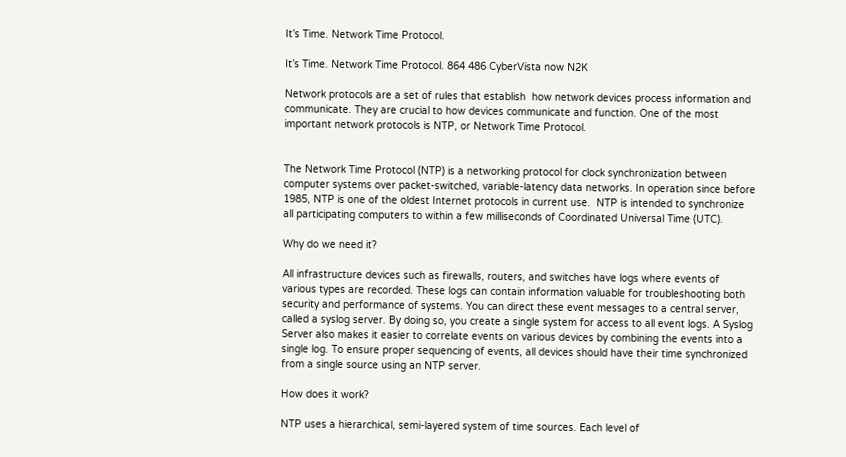It’s Time. Network Time Protocol.

It’s Time. Network Time Protocol. 864 486 CyberVista now N2K

Network protocols are a set of rules that establish  how network devices process information and communicate. They are crucial to how devices communicate and function. One of the most important network protocols is NTP, or Network Time Protocol.


The Network Time Protocol (NTP) is a networking protocol for clock synchronization between computer systems over packet-switched, variable-latency data networks. In operation since before 1985, NTP is one of the oldest Internet protocols in current use.  NTP is intended to synchronize all participating computers to within a few milliseconds of Coordinated Universal Time (UTC).

Why do we need it?

All infrastructure devices such as firewalls, routers, and switches have logs where events of various types are recorded. These logs can contain information valuable for troubleshooting both security and performance of systems. You can direct these event messages to a central server, called a syslog server. By doing so, you create a single system for access to all event logs. A Syslog Server also makes it easier to correlate events on various devices by combining the events into a single log. To ensure proper sequencing of events, all devices should have their time synchronized from a single source using an NTP server.

How does it work?

NTP uses a hierarchical, semi-layered system of time sources. Each level of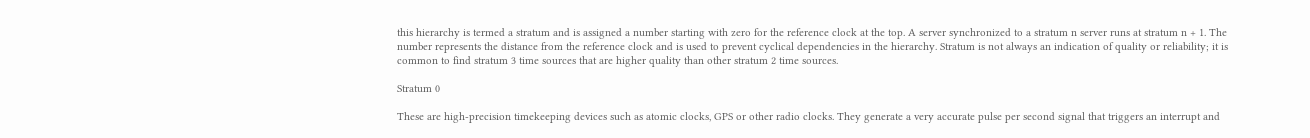this hierarchy is termed a stratum and is assigned a number starting with zero for the reference clock at the top. A server synchronized to a stratum n server runs at stratum n + 1. The number represents the distance from the reference clock and is used to prevent cyclical dependencies in the hierarchy. Stratum is not always an indication of quality or reliability; it is common to find stratum 3 time sources that are higher quality than other stratum 2 time sources.

Stratum 0

These are high-precision timekeeping devices such as atomic clocks, GPS or other radio clocks. They generate a very accurate pulse per second signal that triggers an interrupt and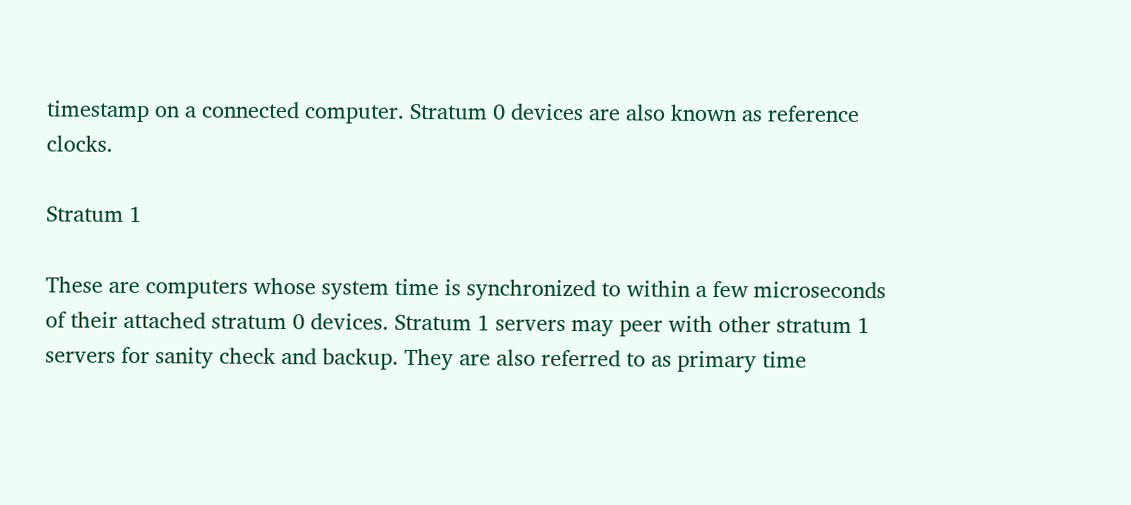timestamp on a connected computer. Stratum 0 devices are also known as reference clocks.

Stratum 1

These are computers whose system time is synchronized to within a few microseconds of their attached stratum 0 devices. Stratum 1 servers may peer with other stratum 1 servers for sanity check and backup. They are also referred to as primary time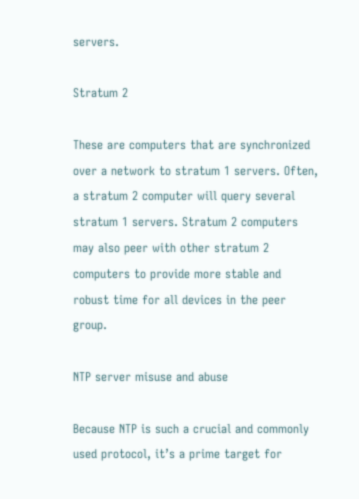servers.

Stratum 2

These are computers that are synchronized over a network to stratum 1 servers. Often, a stratum 2 computer will query several stratum 1 servers. Stratum 2 computers may also peer with other stratum 2 computers to provide more stable and robust time for all devices in the peer group.

NTP server misuse and abuse

Because NTP is such a crucial and commonly used protocol, it’s a prime target for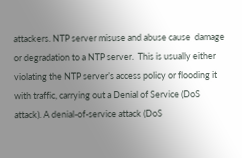attackers. NTP server misuse and abuse cause  damage or degradation to a NTP server.  This is usually either violating the NTP server’s access policy or flooding it with traffic, carrying out a Denial of Service (DoS attack). A denial-of-service attack (DoS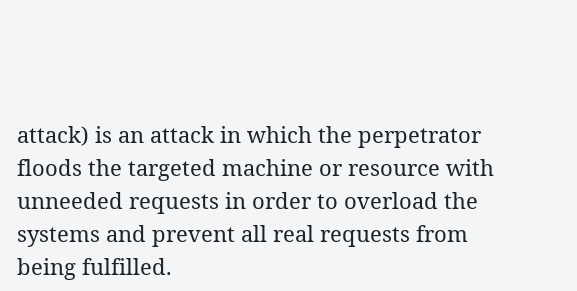attack) is an attack in which the perpetrator floods the targeted machine or resource with unneeded requests in order to overload the systems and prevent all real requests from being fulfilled.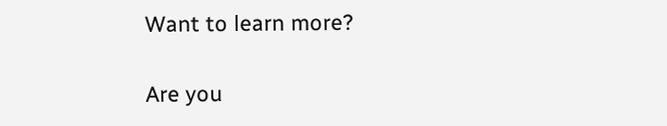Want to learn more?

Are you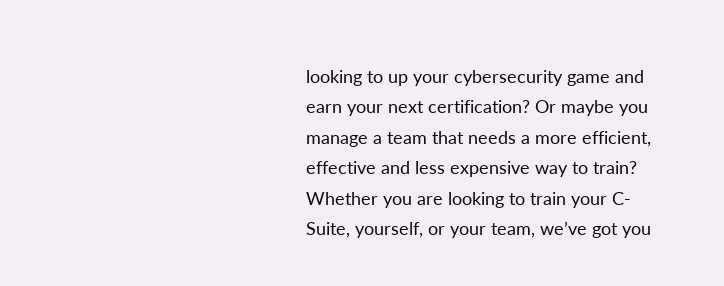looking to up your cybersecurity game and earn your next certification? Or maybe you manage a team that needs a more efficient, effective and less expensive way to train?  Whether you are looking to train your C-Suite, yourself, or your team, we’ve got you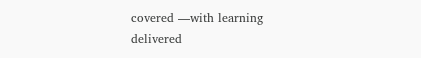covered —with learning delivered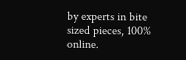by experts in bite sized pieces, 100% online.